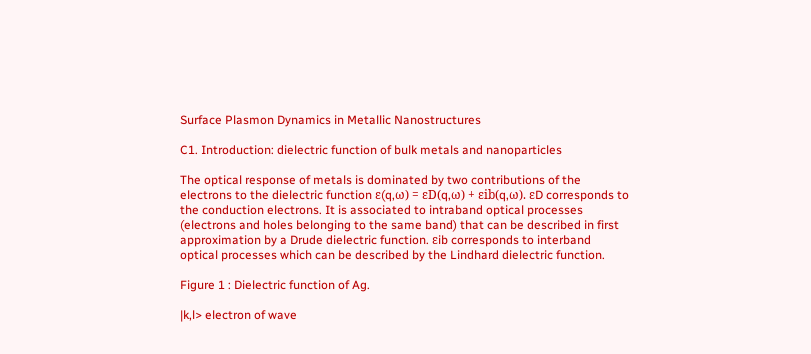Surface Plasmon Dynamics in Metallic Nanostructures

C1. Introduction: dielectric function of bulk metals and nanoparticles

The optical response of metals is dominated by two contributions of the electrons to the dielectric function ε(q,ω) = εD(q,ω) + εib(q,ω). εD corresponds to the conduction electrons. It is associated to intraband optical processes (electrons and holes belonging to the same band) that can be described in first approximation by a Drude dielectric function. εib corresponds to interband optical processes which can be described by the Lindhard dielectric function.

Figure 1 : Dielectric function of Ag.

|k,l> electron of wave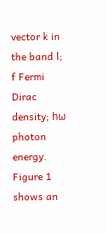vector k in the band l; f Fermi Dirac density; hω photon energy. Figure 1 shows an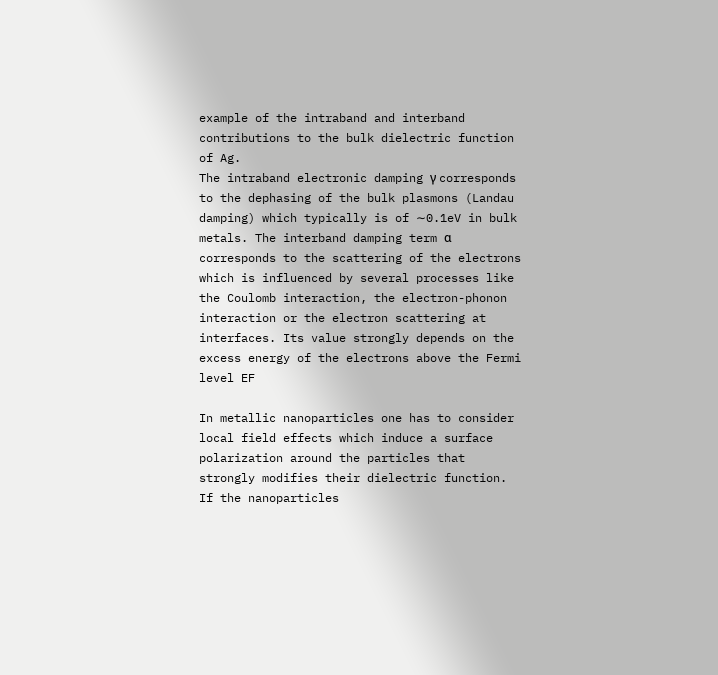example of the intraband and interband contributions to the bulk dielectric function of Ag.
The intraband electronic damping γ corresponds to the dephasing of the bulk plasmons (Landau damping) which typically is of ∼0.1eV in bulk metals. The interband damping term α corresponds to the scattering of the electrons which is influenced by several processes like the Coulomb interaction, the electron-phonon interaction or the electron scattering at interfaces. Its value strongly depends on the excess energy of the electrons above the Fermi level EF

In metallic nanoparticles one has to consider local field effects which induce a surface polarization around the particles that strongly modifies their dielectric function. If the nanoparticles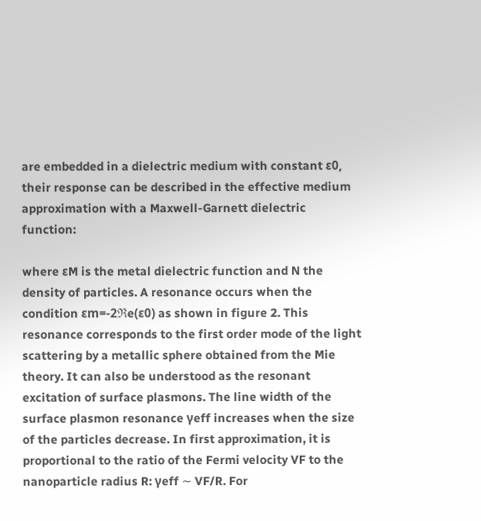are embedded in a dielectric medium with constant ε0, their response can be described in the effective medium approximation with a Maxwell-Garnett dielectric function:

where εM is the metal dielectric function and N the density of particles. A resonance occurs when the condition εm=-2ℜe(ε0) as shown in figure 2. This resonance corresponds to the first order mode of the light scattering by a metallic sphere obtained from the Mie theory. It can also be understood as the resonant excitation of surface plasmons. The line width of the surface plasmon resonance γeff increases when the size of the particles decrease. In first approximation, it is proportional to the ratio of the Fermi velocity VF to the nanoparticle radius R: γeff ∼ VF/R. For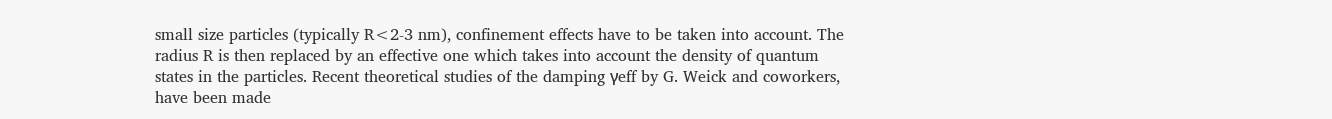small size particles (typically R<2-3 nm), confinement effects have to be taken into account. The radius R is then replaced by an effective one which takes into account the density of quantum states in the particles. Recent theoretical studies of the damping γeff by G. Weick and coworkers, have been made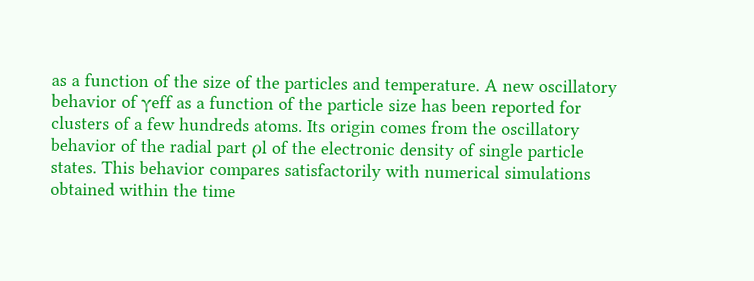as a function of the size of the particles and temperature. A new oscillatory behavior of γeff as a function of the particle size has been reported for clusters of a few hundreds atoms. Its origin comes from the oscillatory behavior of the radial part ρl of the electronic density of single particle states. This behavior compares satisfactorily with numerical simulations obtained within the time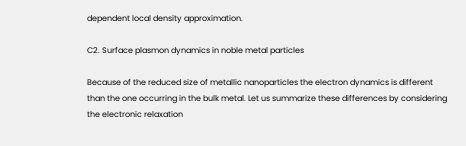dependent local density approximation.

C2. Surface plasmon dynamics in noble metal particles

Because of the reduced size of metallic nanoparticles the electron dynamics is different than the one occurring in the bulk metal. Let us summarize these differences by considering the electronic relaxation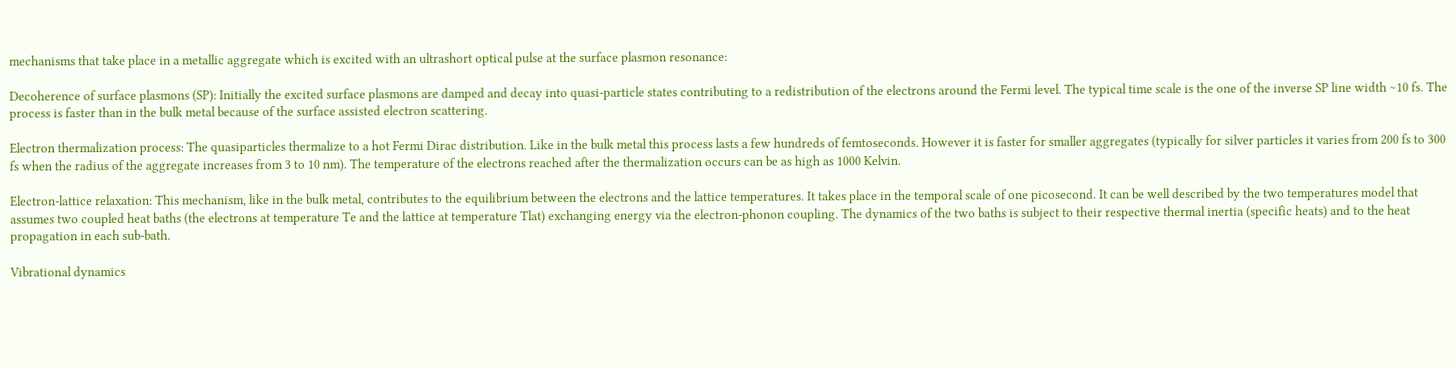mechanisms that take place in a metallic aggregate which is excited with an ultrashort optical pulse at the surface plasmon resonance:

Decoherence of surface plasmons (SP): Initially the excited surface plasmons are damped and decay into quasi-particle states contributing to a redistribution of the electrons around the Fermi level. The typical time scale is the one of the inverse SP line width ∼10 fs. The process is faster than in the bulk metal because of the surface assisted electron scattering.

Electron thermalization process: The quasiparticles thermalize to a hot Fermi Dirac distribution. Like in the bulk metal this process lasts a few hundreds of femtoseconds. However it is faster for smaller aggregates (typically for silver particles it varies from 200 fs to 300 fs when the radius of the aggregate increases from 3 to 10 nm). The temperature of the electrons reached after the thermalization occurs can be as high as 1000 Kelvin.

Electron-lattice relaxation: This mechanism, like in the bulk metal, contributes to the equilibrium between the electrons and the lattice temperatures. It takes place in the temporal scale of one picosecond. It can be well described by the two temperatures model that assumes two coupled heat baths (the electrons at temperature Te and the lattice at temperature Tlat) exchanging energy via the electron-phonon coupling. The dynamics of the two baths is subject to their respective thermal inertia (specific heats) and to the heat propagation in each sub-bath.

Vibrational dynamics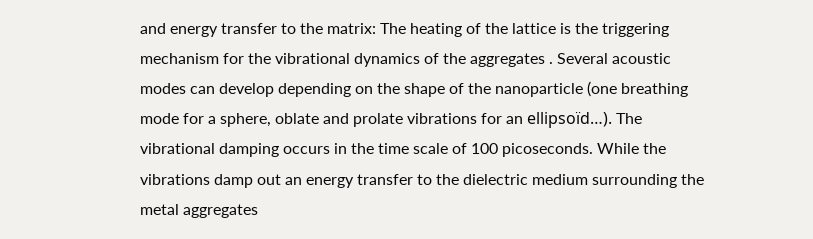and energy transfer to the matrix: The heating of the lattice is the triggering mechanism for the vibrational dynamics of the aggregates . Several acoustic modes can develop depending on the shape of the nanoparticle (one breathing mode for a sphere, oblate and prolate vibrations for an ellipsoïd…). The vibrational damping occurs in the time scale of 100 picoseconds. While the vibrations damp out an energy transfer to the dielectric medium surrounding the metal aggregates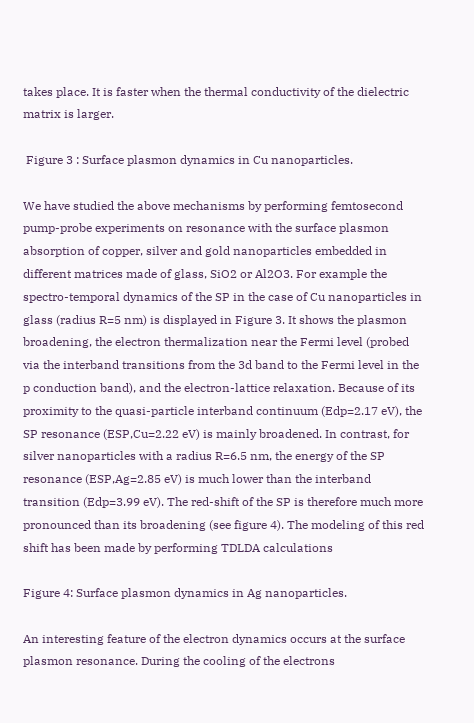takes place. It is faster when the thermal conductivity of the dielectric matrix is larger.

 Figure 3 : Surface plasmon dynamics in Cu nanoparticles.

We have studied the above mechanisms by performing femtosecond pump-probe experiments on resonance with the surface plasmon absorption of copper, silver and gold nanoparticles embedded in different matrices made of glass, SiO2 or Al2O3. For example the spectro-temporal dynamics of the SP in the case of Cu nanoparticles in glass (radius R=5 nm) is displayed in Figure 3. It shows the plasmon broadening, the electron thermalization near the Fermi level (probed via the interband transitions from the 3d band to the Fermi level in the p conduction band), and the electron-lattice relaxation. Because of its proximity to the quasi-particle interband continuum (Edp=2.17 eV), the SP resonance (ESP,Cu=2.22 eV) is mainly broadened. In contrast, for silver nanoparticles with a radius R=6.5 nm, the energy of the SP resonance (ESP,Ag=2.85 eV) is much lower than the interband transition (Edp=3.99 eV). The red-shift of the SP is therefore much more pronounced than its broadening (see figure 4). The modeling of this red shift has been made by performing TDLDA calculations

Figure 4: Surface plasmon dynamics in Ag nanoparticles.

An interesting feature of the electron dynamics occurs at the surface plasmon resonance. During the cooling of the electrons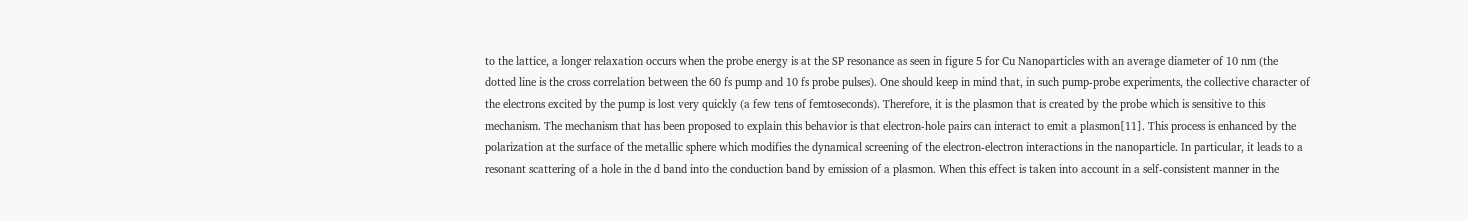to the lattice, a longer relaxation occurs when the probe energy is at the SP resonance as seen in figure 5 for Cu Nanoparticles with an average diameter of 10 nm (the dotted line is the cross correlation between the 60 fs pump and 10 fs probe pulses). One should keep in mind that, in such pump-probe experiments, the collective character of the electrons excited by the pump is lost very quickly (a few tens of femtoseconds). Therefore, it is the plasmon that is created by the probe which is sensitive to this mechanism. The mechanism that has been proposed to explain this behavior is that electron-hole pairs can interact to emit a plasmon[11]. This process is enhanced by the polarization at the surface of the metallic sphere which modifies the dynamical screening of the electron-electron interactions in the nanoparticle. In particular, it leads to a resonant scattering of a hole in the d band into the conduction band by emission of a plasmon. When this effect is taken into account in a self-consistent manner in the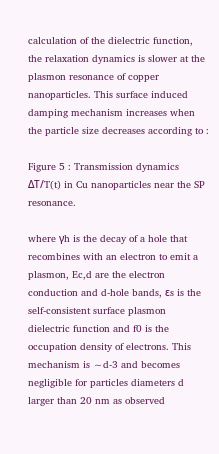calculation of the dielectric function, the relaxation dynamics is slower at the plasmon resonance of copper nanoparticles. This surface induced damping mechanism increases when the particle size decreases according to :

Figure 5 : Transmission dynamics ΔT/T(t) in Cu nanoparticles near the SP resonance.

where γh is the decay of a hole that recombines with an electron to emit a plasmon, Ec,d are the electron conduction and d-hole bands, εs is the self-consistent surface plasmon dielectric function and f0 is the occupation density of electrons. This mechanism is ∼d-3 and becomes negligible for particles diameters d larger than 20 nm as observed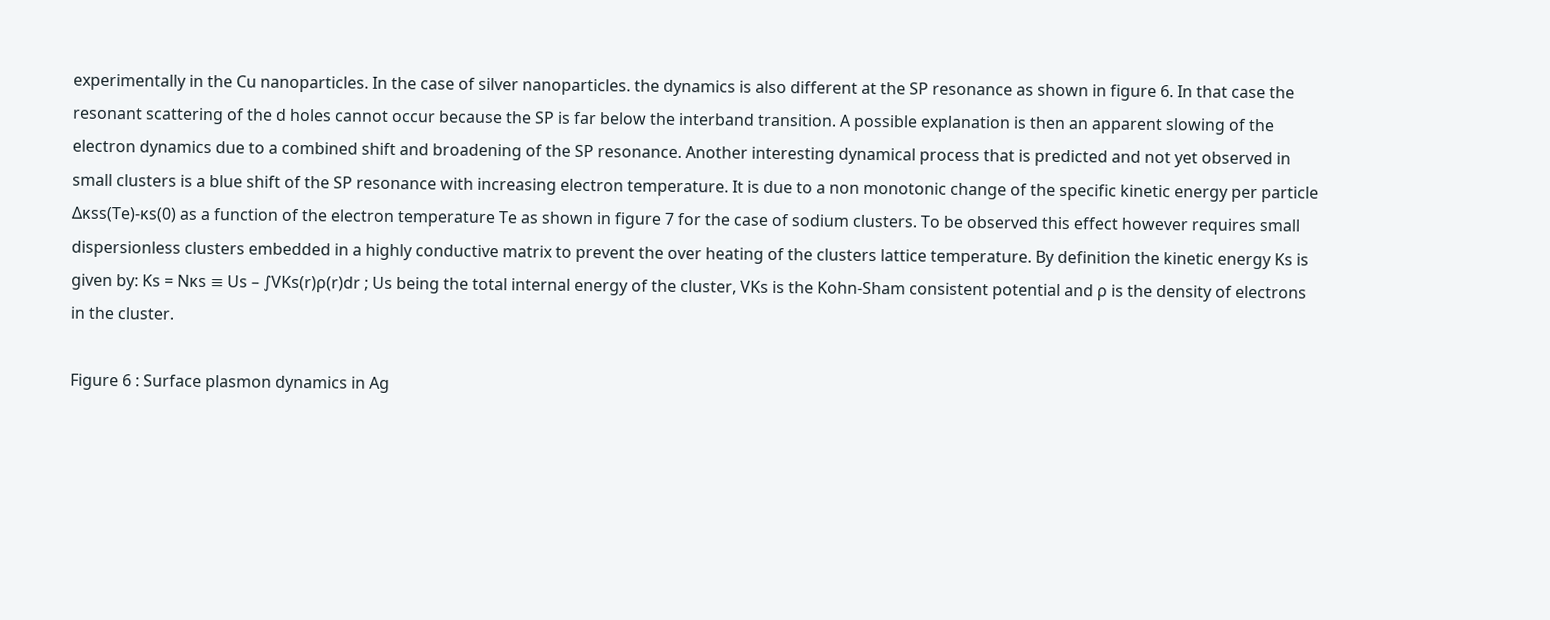experimentally in the Cu nanoparticles. In the case of silver nanoparticles. the dynamics is also different at the SP resonance as shown in figure 6. In that case the resonant scattering of the d holes cannot occur because the SP is far below the interband transition. A possible explanation is then an apparent slowing of the electron dynamics due to a combined shift and broadening of the SP resonance. Another interesting dynamical process that is predicted and not yet observed in small clusters is a blue shift of the SP resonance with increasing electron temperature. It is due to a non monotonic change of the specific kinetic energy per particle Δκss(Te)-κs(0) as a function of the electron temperature Te as shown in figure 7 for the case of sodium clusters. To be observed this effect however requires small dispersionless clusters embedded in a highly conductive matrix to prevent the over heating of the clusters lattice temperature. By definition the kinetic energy Κs is given by: Κs = Nκs ≡ Us – ∫VKs(r)ρ(r)dr ; Us being the total internal energy of the cluster, VKs is the Kohn-Sham consistent potential and ρ is the density of electrons in the cluster.

Figure 6 : Surface plasmon dynamics in Ag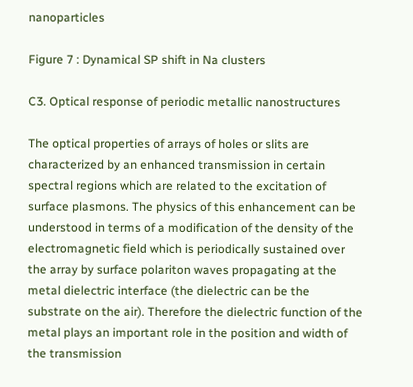nanoparticles

Figure 7 : Dynamical SP shift in Na clusters

C3. Optical response of periodic metallic nanostructures

The optical properties of arrays of holes or slits are characterized by an enhanced transmission in certain spectral regions which are related to the excitation of surface plasmons. The physics of this enhancement can be understood in terms of a modification of the density of the electromagnetic field which is periodically sustained over the array by surface polariton waves propagating at the metal dielectric interface (the dielectric can be the substrate on the air). Therefore the dielectric function of the metal plays an important role in the position and width of the transmission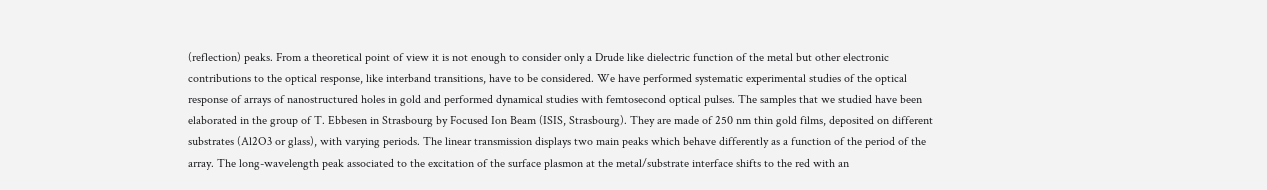(reflection) peaks. From a theoretical point of view it is not enough to consider only a Drude like dielectric function of the metal but other electronic contributions to the optical response, like interband transitions, have to be considered. We have performed systematic experimental studies of the optical response of arrays of nanostructured holes in gold and performed dynamical studies with femtosecond optical pulses. The samples that we studied have been elaborated in the group of T. Ebbesen in Strasbourg by Focused Ion Beam (ISIS, Strasbourg). They are made of 250 nm thin gold films, deposited on different substrates (Al2O3 or glass), with varying periods. The linear transmission displays two main peaks which behave differently as a function of the period of the array. The long-wavelength peak associated to the excitation of the surface plasmon at the metal/substrate interface shifts to the red with an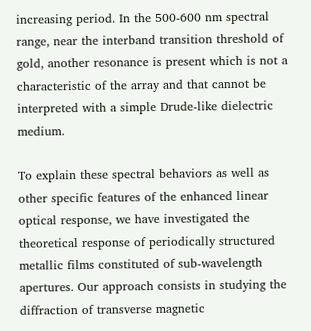increasing period. In the 500-600 nm spectral range, near the interband transition threshold of gold, another resonance is present which is not a characteristic of the array and that cannot be interpreted with a simple Drude-like dielectric medium.

To explain these spectral behaviors as well as other specific features of the enhanced linear optical response, we have investigated the theoretical response of periodically structured metallic films constituted of sub-wavelength apertures. Our approach consists in studying the diffraction of transverse magnetic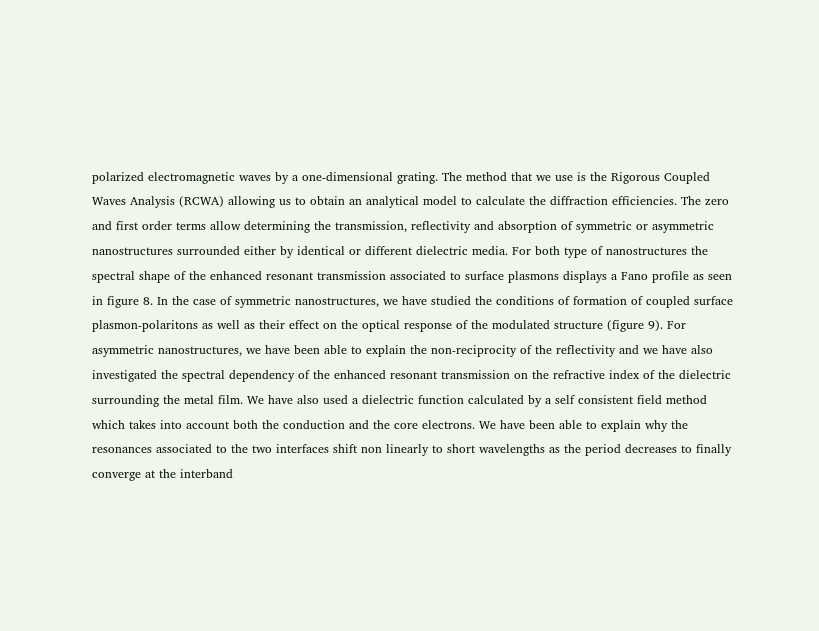polarized electromagnetic waves by a one-dimensional grating. The method that we use is the Rigorous Coupled Waves Analysis (RCWA) allowing us to obtain an analytical model to calculate the diffraction efficiencies. The zero and first order terms allow determining the transmission, reflectivity and absorption of symmetric or asymmetric nanostructures surrounded either by identical or different dielectric media. For both type of nanostructures the spectral shape of the enhanced resonant transmission associated to surface plasmons displays a Fano profile as seen in figure 8. In the case of symmetric nanostructures, we have studied the conditions of formation of coupled surface plasmon-polaritons as well as their effect on the optical response of the modulated structure (figure 9). For asymmetric nanostructures, we have been able to explain the non-reciprocity of the reflectivity and we have also investigated the spectral dependency of the enhanced resonant transmission on the refractive index of the dielectric surrounding the metal film. We have also used a dielectric function calculated by a self consistent field method which takes into account both the conduction and the core electrons. We have been able to explain why the resonances associated to the two interfaces shift non linearly to short wavelengths as the period decreases to finally converge at the interband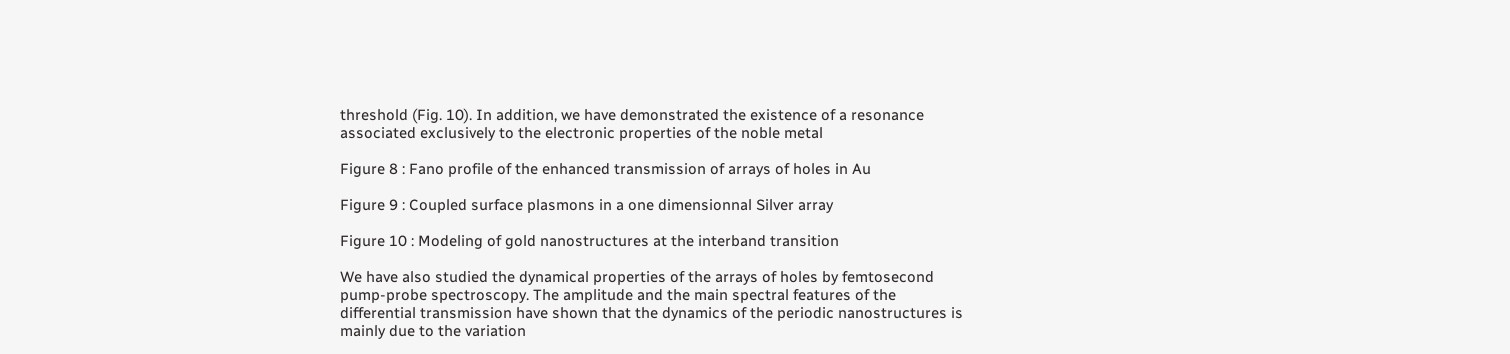threshold (Fig. 10). In addition, we have demonstrated the existence of a resonance associated exclusively to the electronic properties of the noble metal

Figure 8 : Fano profile of the enhanced transmission of arrays of holes in Au

Figure 9 : Coupled surface plasmons in a one dimensionnal Silver array

Figure 10 : Modeling of gold nanostructures at the interband transition

We have also studied the dynamical properties of the arrays of holes by femtosecond pump-probe spectroscopy. The amplitude and the main spectral features of the differential transmission have shown that the dynamics of the periodic nanostructures is mainly due to the variation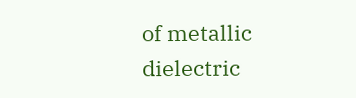of metallic dielectric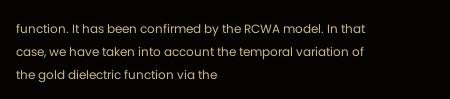function. It has been confirmed by the RCWA model. In that case, we have taken into account the temporal variation of the gold dielectric function via the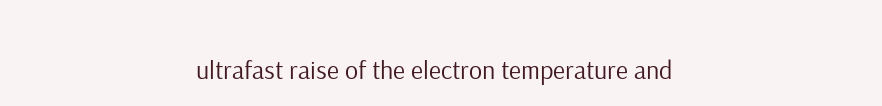ultrafast raise of the electron temperature and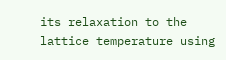its relaxation to the lattice temperature using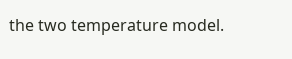the two temperature model.